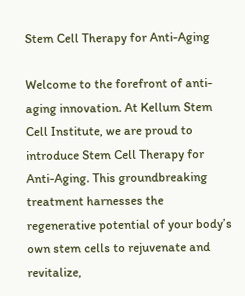Stem Cell Therapy for Anti-Aging

Welcome to the forefront of anti-aging innovation. At Kellum Stem Cell Institute, we are proud to introduce Stem Cell Therapy for Anti-Aging. This groundbreaking treatment harnesses the regenerative potential of your body’s own stem cells to rejuvenate and revitalize,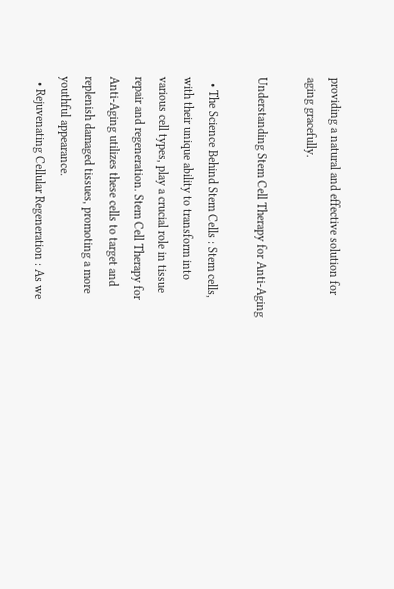providing a natural and effective solution for aging gracefully.

Understanding Stem Cell Therapy for Anti-Aging

  • The Science Behind Stem Cells : Stem cells, with their unique ability to transform into various cell types, play a crucial role in tissue repair and regeneration. Stem Cell Therapy for Anti-Aging utilizes these cells to target and replenish damaged tissues, promoting a more youthful appearance.
  • Rejuvenating Cellular Regeneration : As we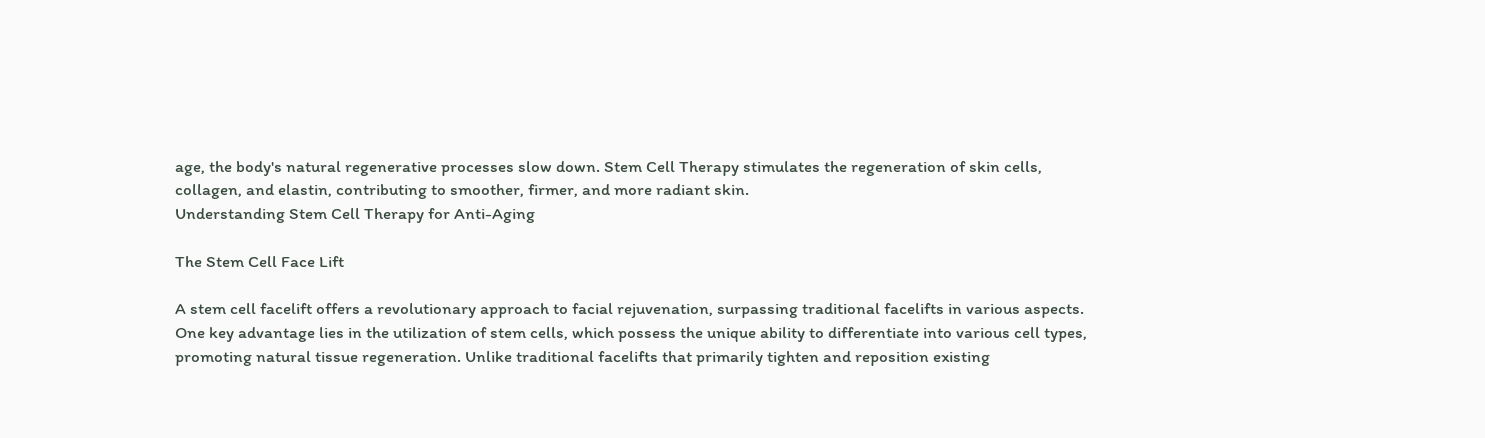age, the body's natural regenerative processes slow down. Stem Cell Therapy stimulates the regeneration of skin cells, collagen, and elastin, contributing to smoother, firmer, and more radiant skin.
Understanding Stem Cell Therapy for Anti-Aging

The Stem Cell Face Lift

A stem cell facelift offers a revolutionary approach to facial rejuvenation, surpassing traditional facelifts in various aspects. One key advantage lies in the utilization of stem cells, which possess the unique ability to differentiate into various cell types, promoting natural tissue regeneration. Unlike traditional facelifts that primarily tighten and reposition existing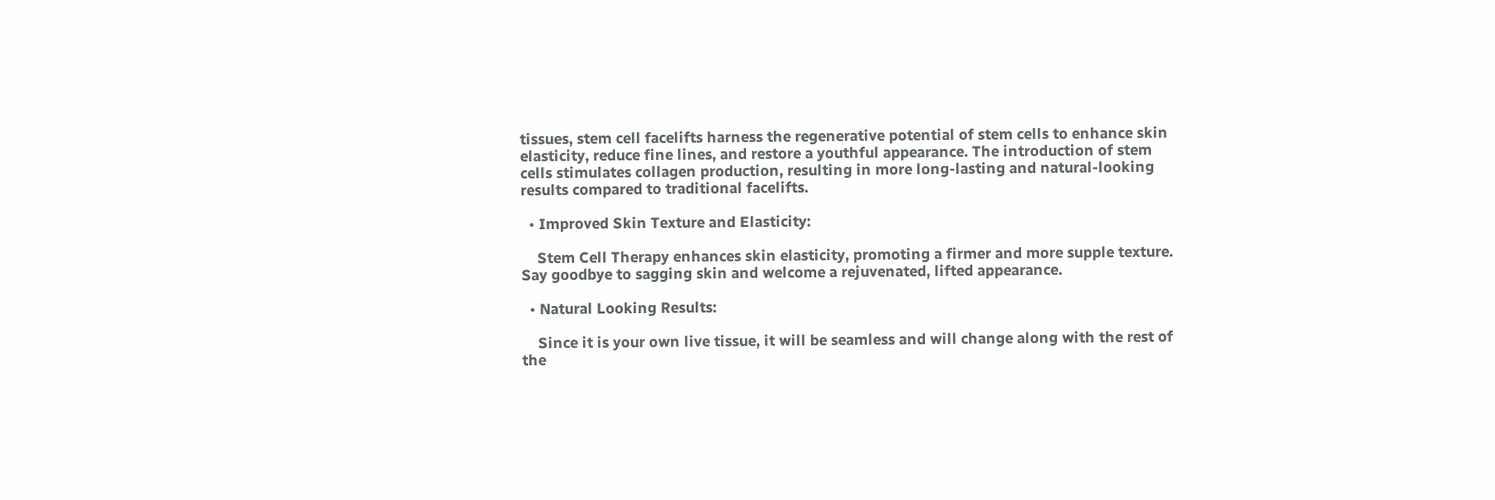tissues, stem cell facelifts harness the regenerative potential of stem cells to enhance skin elasticity, reduce fine lines, and restore a youthful appearance. The introduction of stem cells stimulates collagen production, resulting in more long-lasting and natural-looking results compared to traditional facelifts.

  • Improved Skin Texture and Elasticity:

    Stem Cell Therapy enhances skin elasticity, promoting a firmer and more supple texture. Say goodbye to sagging skin and welcome a rejuvenated, lifted appearance.

  • Natural Looking Results:

    Since it is your own live tissue, it will be seamless and will change along with the rest of the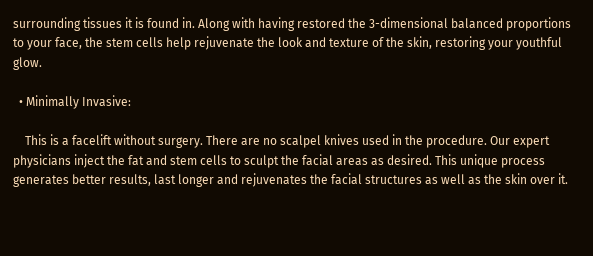surrounding tissues it is found in. Along with having restored the 3-dimensional balanced proportions to your face, the stem cells help rejuvenate the look and texture of the skin, restoring your youthful glow.

  • Minimally Invasive:

    This is a facelift without surgery. There are no scalpel knives used in the procedure. Our expert physicians inject the fat and stem cells to sculpt the facial areas as desired. This unique process generates better results, last longer and rejuvenates the facial structures as well as the skin over it.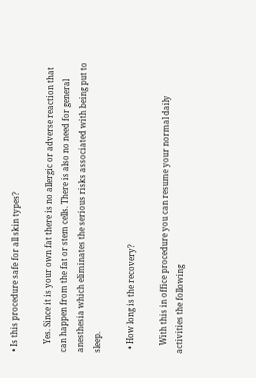• Is this procedure safe for all skin types?

    Yes. Since it is your own fat there is no allergic or adverse reaction that can happen from the fat or stem cells. There is also no need for general anesthesia which eliminates the serious risks associated with being put to sleep.

  • How long is the recovery?

    With this in office procedure you can resume your normal daily activities the following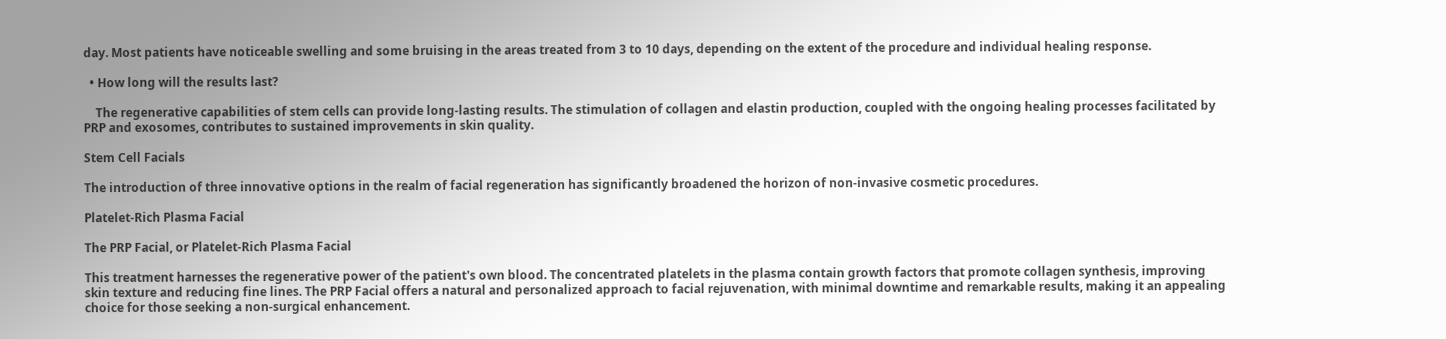day. Most patients have noticeable swelling and some bruising in the areas treated from 3 to 10 days, depending on the extent of the procedure and individual healing response.

  • How long will the results last?

    The regenerative capabilities of stem cells can provide long-lasting results. The stimulation of collagen and elastin production, coupled with the ongoing healing processes facilitated by PRP and exosomes, contributes to sustained improvements in skin quality.

Stem Cell Facials

The introduction of three innovative options in the realm of facial regeneration has significantly broadened the horizon of non-invasive cosmetic procedures.

Platelet-Rich Plasma Facial

The PRP Facial, or Platelet-Rich Plasma Facial

This treatment harnesses the regenerative power of the patient's own blood. The concentrated platelets in the plasma contain growth factors that promote collagen synthesis, improving skin texture and reducing fine lines. The PRP Facial offers a natural and personalized approach to facial rejuvenation, with minimal downtime and remarkable results, making it an appealing choice for those seeking a non-surgical enhancement.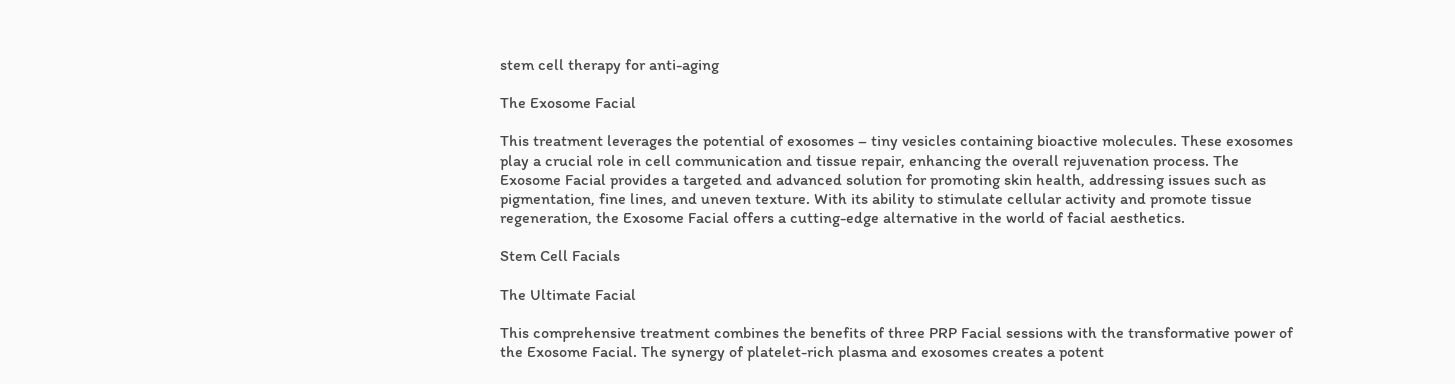stem cell therapy for anti-aging

The Exosome Facial

This treatment leverages the potential of exosomes – tiny vesicles containing bioactive molecules. These exosomes play a crucial role in cell communication and tissue repair, enhancing the overall rejuvenation process. The Exosome Facial provides a targeted and advanced solution for promoting skin health, addressing issues such as pigmentation, fine lines, and uneven texture. With its ability to stimulate cellular activity and promote tissue regeneration, the Exosome Facial offers a cutting-edge alternative in the world of facial aesthetics.

Stem Cell Facials

The Ultimate Facial

This comprehensive treatment combines the benefits of three PRP Facial sessions with the transformative power of the Exosome Facial. The synergy of platelet-rich plasma and exosomes creates a potent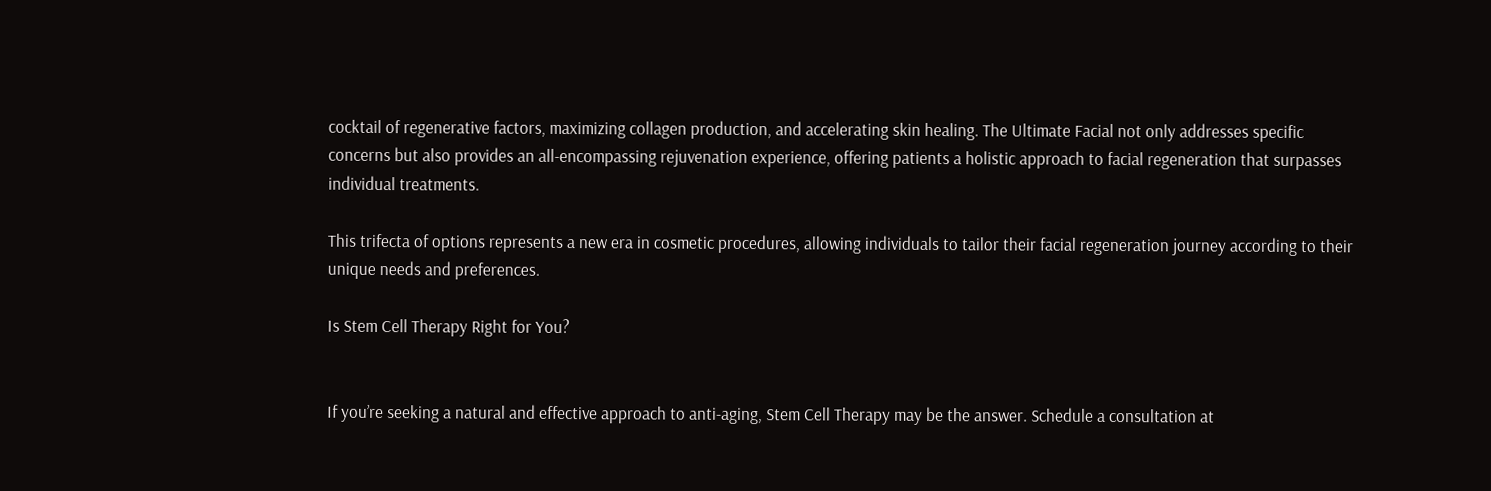cocktail of regenerative factors, maximizing collagen production, and accelerating skin healing. The Ultimate Facial not only addresses specific concerns but also provides an all-encompassing rejuvenation experience, offering patients a holistic approach to facial regeneration that surpasses individual treatments.

This trifecta of options represents a new era in cosmetic procedures, allowing individuals to tailor their facial regeneration journey according to their unique needs and preferences.

Is Stem Cell Therapy Right for You?


If you’re seeking a natural and effective approach to anti-aging, Stem Cell Therapy may be the answer. Schedule a consultation at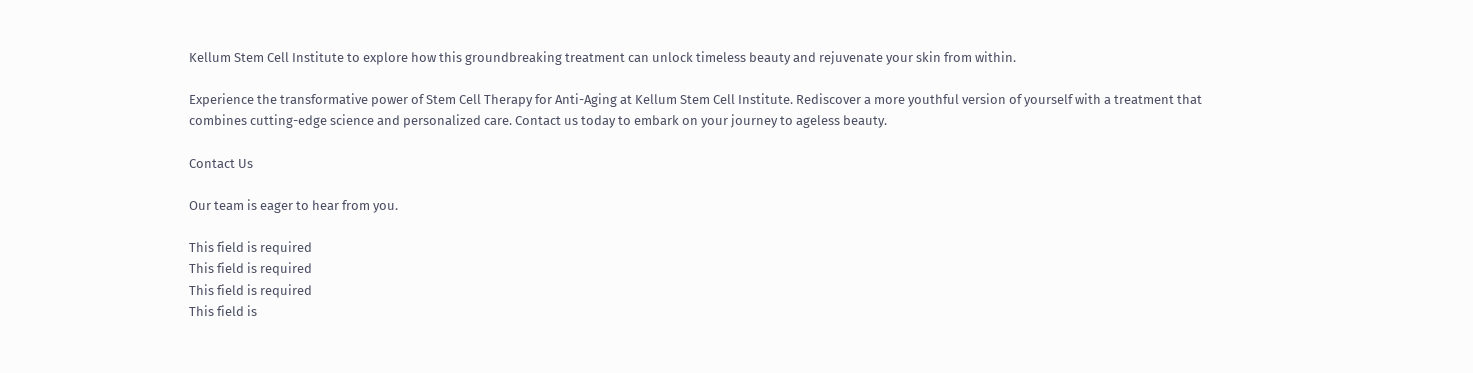Kellum Stem Cell Institute to explore how this groundbreaking treatment can unlock timeless beauty and rejuvenate your skin from within.

Experience the transformative power of Stem Cell Therapy for Anti-Aging at Kellum Stem Cell Institute. Rediscover a more youthful version of yourself with a treatment that combines cutting-edge science and personalized care. Contact us today to embark on your journey to ageless beauty.

Contact Us

Our team is eager to hear from you.

This field is required
This field is required
This field is required
This field is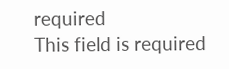required
This field is required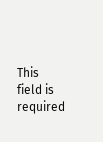This field is required